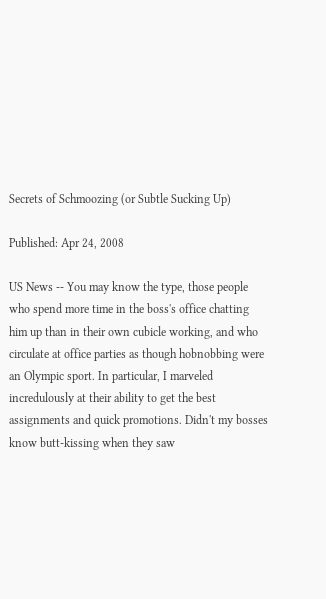Secrets of Schmoozing (or Subtle Sucking Up)

Published: Apr 24, 2008

US News -- You may know the type, those people who spend more time in the boss's office chatting him up than in their own cubicle working, and who circulate at office parties as though hobnobbing were an Olympic sport. In particular, I marveled incredulously at their ability to get the best assignments and quick promotions. Didn't my bosses know butt-kissing when they saw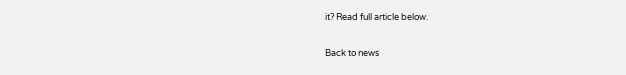it? Read full article below.

Back to news